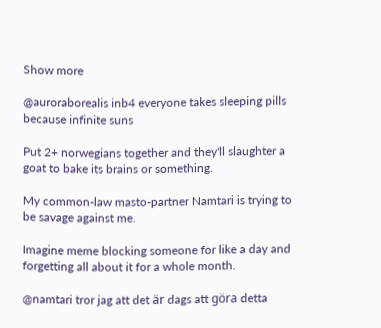Show more

@auroraborealis inb4 everyone takes sleeping pills because infinite suns

Put 2+ norwegians together and they'll slaughter a goat to bake its brains or something.

My common-law masto-partner Namtari is trying to be savage against me.

Imagine meme blocking someone for like a day and forgetting all about it for a whole month.

@namtari tror jag att det är dags att göra detta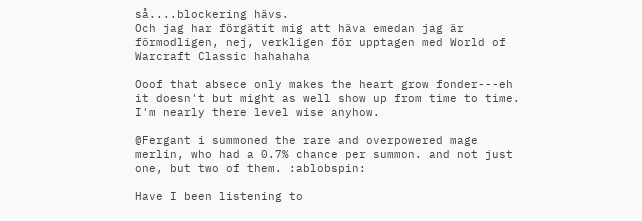så....blockering hävs.
Och jag har förgätit mig att häva emedan jag är förmodligen, nej, verkligen för upptagen med World of Warcraft Classic hahahaha

Ooof that absece only makes the heart grow fonder---eh it doesn't but might as well show up from time to time.
I'm nearly there level wise anyhow.

@Fergant i summoned the rare and overpowered mage merlin, who had a 0.7% chance per summon. and not just one, but two of them. :ablobspin:

Have I been listening to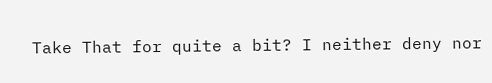Take That for quite a bit? I neither deny nor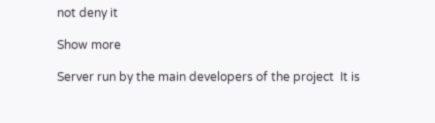not deny it

Show more

Server run by the main developers of the project  It is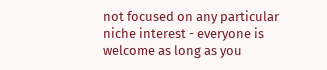not focused on any particular niche interest - everyone is welcome as long as you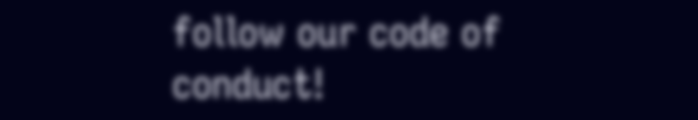follow our code of conduct!